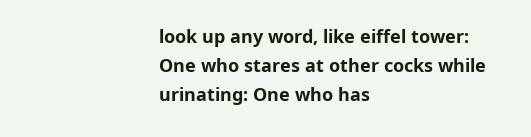look up any word, like eiffel tower:
One who stares at other cocks while urinating: One who has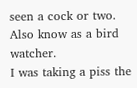seen a cock or two. Also know as a bird watcher.
I was taking a piss the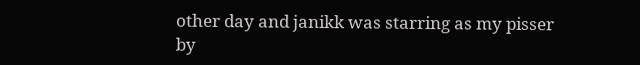other day and janikk was starring as my pisser
by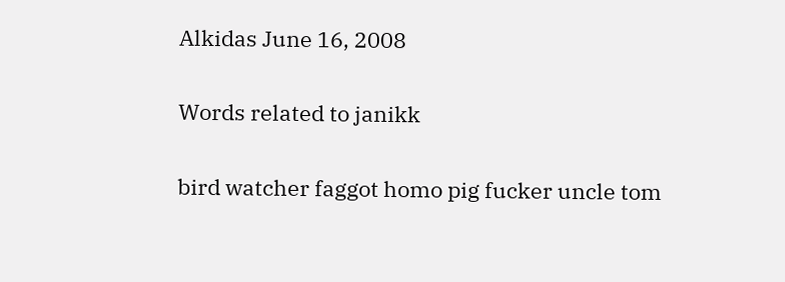Alkidas June 16, 2008

Words related to janikk

bird watcher faggot homo pig fucker uncle tom